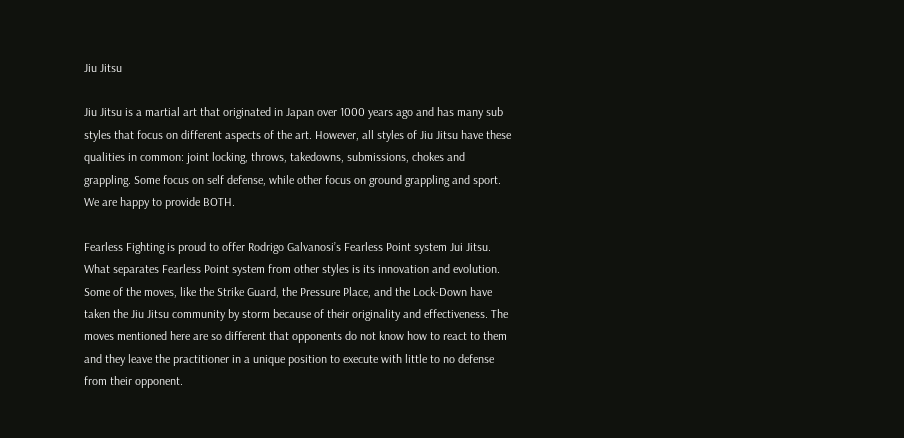Jiu Jitsu

Jiu Jitsu is a martial art that originated in Japan over 1000 years ago and has many sub styles that focus on different aspects of the art. However, all styles of Jiu Jitsu have these qualities in common: joint locking, throws, takedowns, submissions, chokes and grappling. Some focus on self defense, while other focus on ground grappling and sport. We are happy to provide BOTH.

Fearless Fighting is proud to offer Rodrigo Galvanosi’s Fearless Point system Jui Jitsu. What separates Fearless Point system from other styles is its innovation and evolution. Some of the moves, like the Strike Guard, the Pressure Place, and the Lock-Down have taken the Jiu Jitsu community by storm because of their originality and effectiveness. The moves mentioned here are so different that opponents do not know how to react to them and they leave the practitioner in a unique position to execute with little to no defense from their opponent.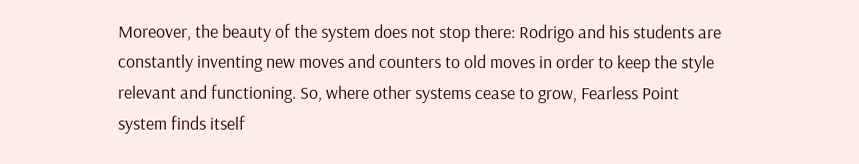Moreover, the beauty of the system does not stop there: Rodrigo and his students are constantly inventing new moves and counters to old moves in order to keep the style relevant and functioning. So, where other systems cease to grow, Fearless Point system finds itself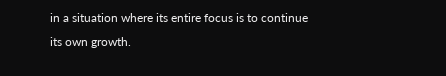in a situation where its entire focus is to continue its own growth.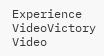Experience VideoVictory Video